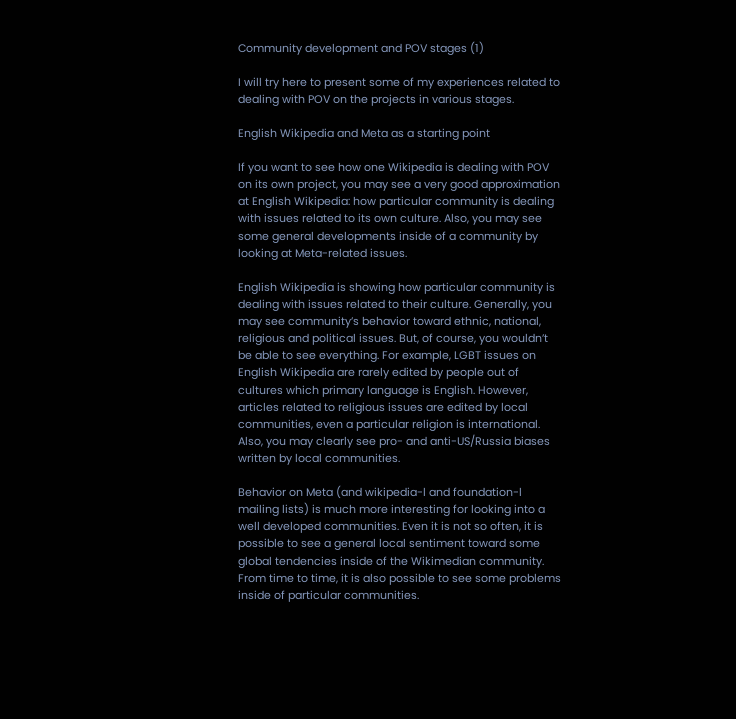Community development and POV stages (1)

I will try here to present some of my experiences related to dealing with POV on the projects in various stages.

English Wikipedia and Meta as a starting point

If you want to see how one Wikipedia is dealing with POV on its own project, you may see a very good approximation at English Wikipedia: how particular community is dealing with issues related to its own culture. Also, you may see some general developments inside of a community by looking at Meta-related issues.

English Wikipedia is showing how particular community is dealing with issues related to their culture. Generally, you may see community’s behavior toward ethnic, national, religious and political issues. But, of course, you wouldn’t be able to see everything. For example, LGBT issues on English Wikipedia are rarely edited by people out of cultures which primary language is English. However, articles related to religious issues are edited by local communities, even a particular religion is international. Also, you may clearly see pro- and anti-US/Russia biases written by local communities.

Behavior on Meta (and wikipedia-l and foundation-l mailing lists) is much more interesting for looking into a well developed communities. Even it is not so often, it is possible to see a general local sentiment toward some global tendencies inside of the Wikimedian community. From time to time, it is also possible to see some problems inside of particular communities.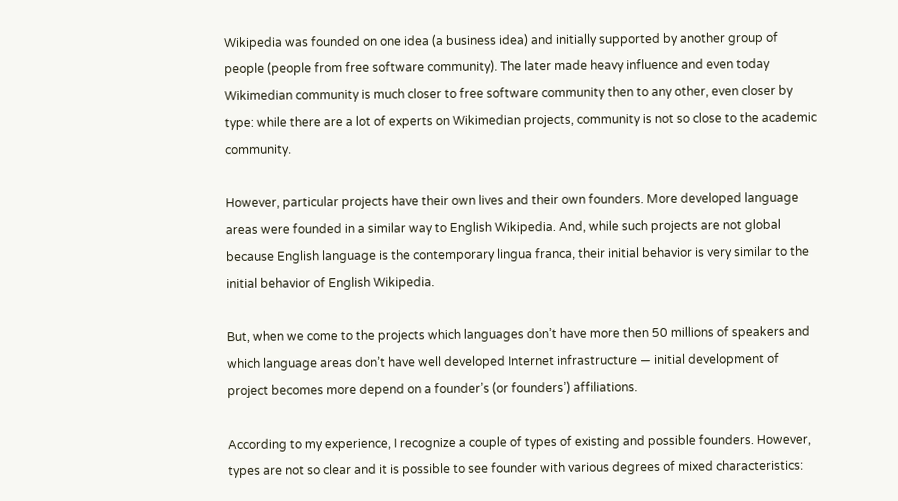Wikipedia was founded on one idea (a business idea) and initially supported by another group of people (people from free software community). The later made heavy influence and even today Wikimedian community is much closer to free software community then to any other, even closer by type: while there are a lot of experts on Wikimedian projects, community is not so close to the academic community.

However, particular projects have their own lives and their own founders. More developed language areas were founded in a similar way to English Wikipedia. And, while such projects are not global because English language is the contemporary lingua franca, their initial behavior is very similar to the initial behavior of English Wikipedia.

But, when we come to the projects which languages don’t have more then 50 millions of speakers and which language areas don’t have well developed Internet infrastructure — initial development of project becomes more depend on a founder’s (or founders’) affiliations.

According to my experience, I recognize a couple of types of existing and possible founders. However, types are not so clear and it is possible to see founder with various degrees of mixed characteristics: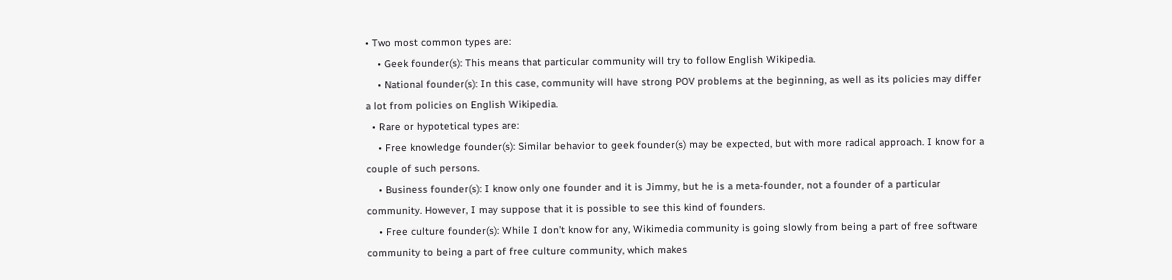• Two most common types are:
    • Geek founder(s): This means that particular community will try to follow English Wikipedia.
    • National founder(s): In this case, community will have strong POV problems at the beginning, as well as its policies may differ a lot from policies on English Wikipedia.
  • Rare or hypotetical types are:
    • Free knowledge founder(s): Similar behavior to geek founder(s) may be expected, but with more radical approach. I know for a couple of such persons.
    • Business founder(s): I know only one founder and it is Jimmy, but he is a meta-founder, not a founder of a particular community. However, I may suppose that it is possible to see this kind of founders.
    • Free culture founder(s): While I don’t know for any, Wikimedia community is going slowly from being a part of free software community to being a part of free culture community, which makes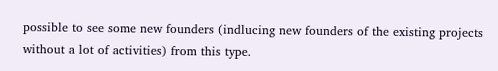possible to see some new founders (indlucing new founders of the existing projects without a lot of activities) from this type.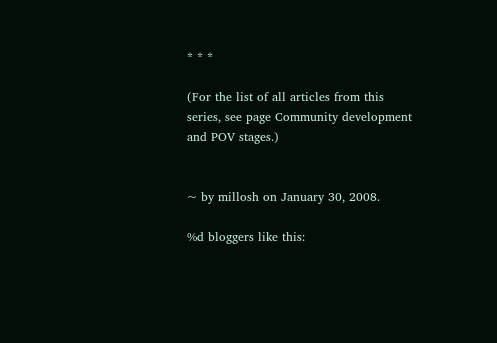* * *

(For the list of all articles from this series, see page Community development and POV stages.)


~ by millosh on January 30, 2008.

%d bloggers like this: